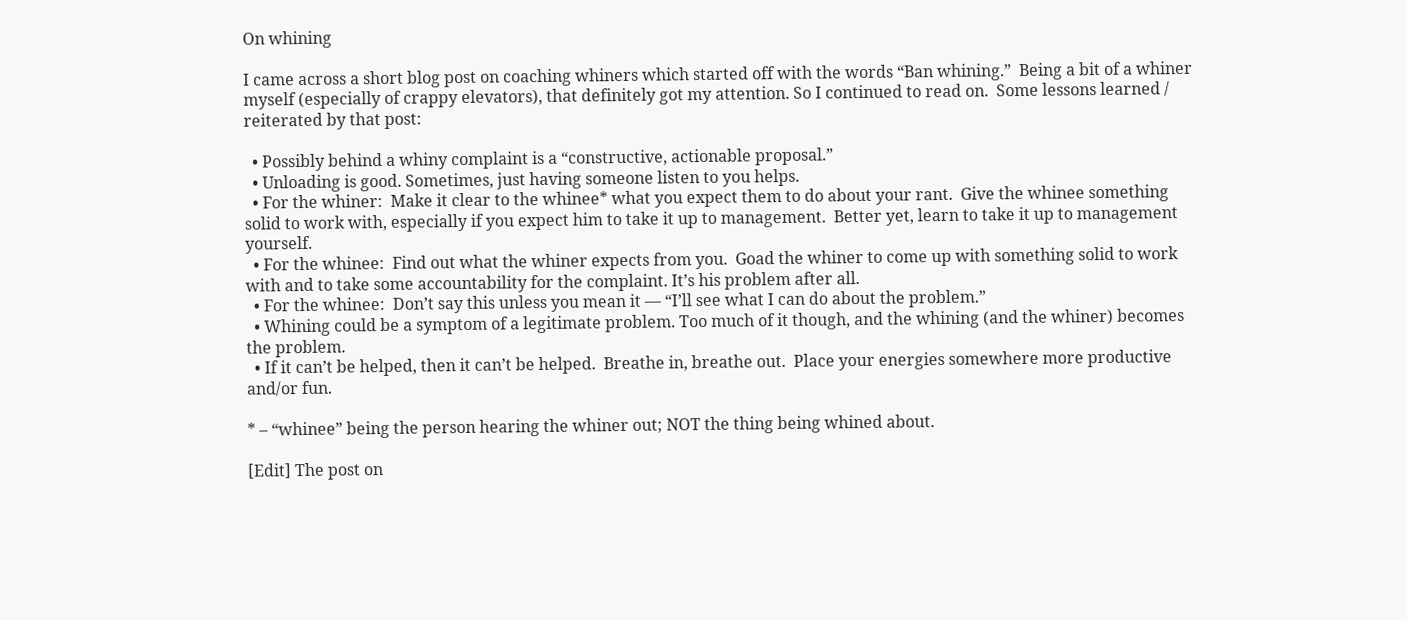On whining

I came across a short blog post on coaching whiners which started off with the words “Ban whining.”  Being a bit of a whiner myself (especially of crappy elevators), that definitely got my attention. So I continued to read on.  Some lessons learned / reiterated by that post:

  • Possibly behind a whiny complaint is a “constructive, actionable proposal.”
  • Unloading is good. Sometimes, just having someone listen to you helps.
  • For the whiner:  Make it clear to the whinee* what you expect them to do about your rant.  Give the whinee something solid to work with, especially if you expect him to take it up to management.  Better yet, learn to take it up to management yourself.
  • For the whinee:  Find out what the whiner expects from you.  Goad the whiner to come up with something solid to work with and to take some accountability for the complaint. It’s his problem after all.
  • For the whinee:  Don’t say this unless you mean it — “I’ll see what I can do about the problem.”
  • Whining could be a symptom of a legitimate problem. Too much of it though, and the whining (and the whiner) becomes the problem.
  • If it can’t be helped, then it can’t be helped.  Breathe in, breathe out.  Place your energies somewhere more productive and/or fun.

* – “whinee” being the person hearing the whiner out; NOT the thing being whined about.

[Edit] The post on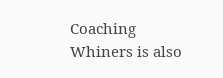Coaching Whiners is also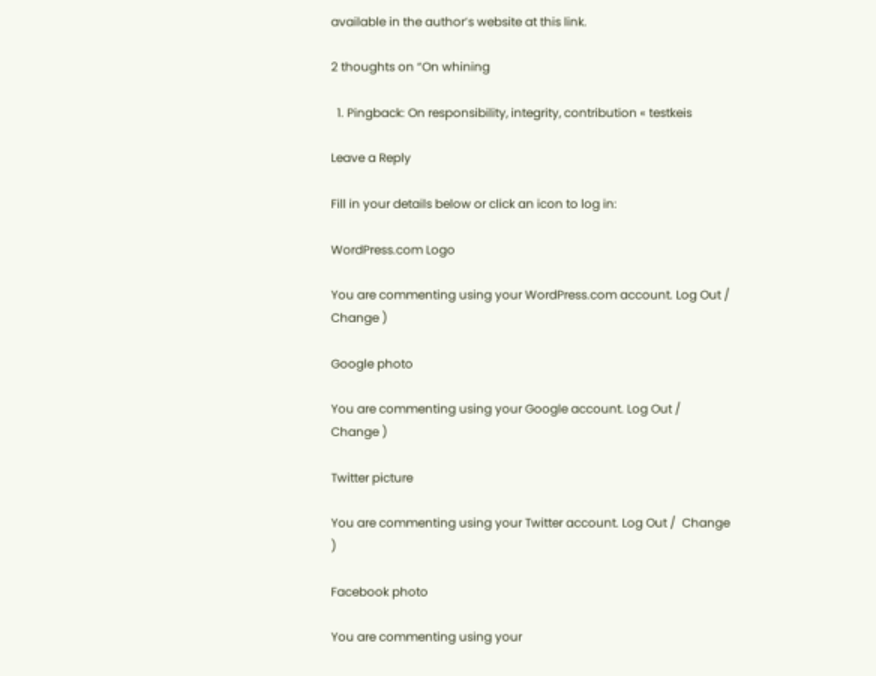available in the author’s website at this link.

2 thoughts on “On whining

  1. Pingback: On responsibility, integrity, contribution « testkeis

Leave a Reply

Fill in your details below or click an icon to log in:

WordPress.com Logo

You are commenting using your WordPress.com account. Log Out /  Change )

Google photo

You are commenting using your Google account. Log Out /  Change )

Twitter picture

You are commenting using your Twitter account. Log Out /  Change )

Facebook photo

You are commenting using your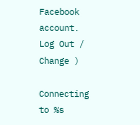Facebook account. Log Out /  Change )

Connecting to %s